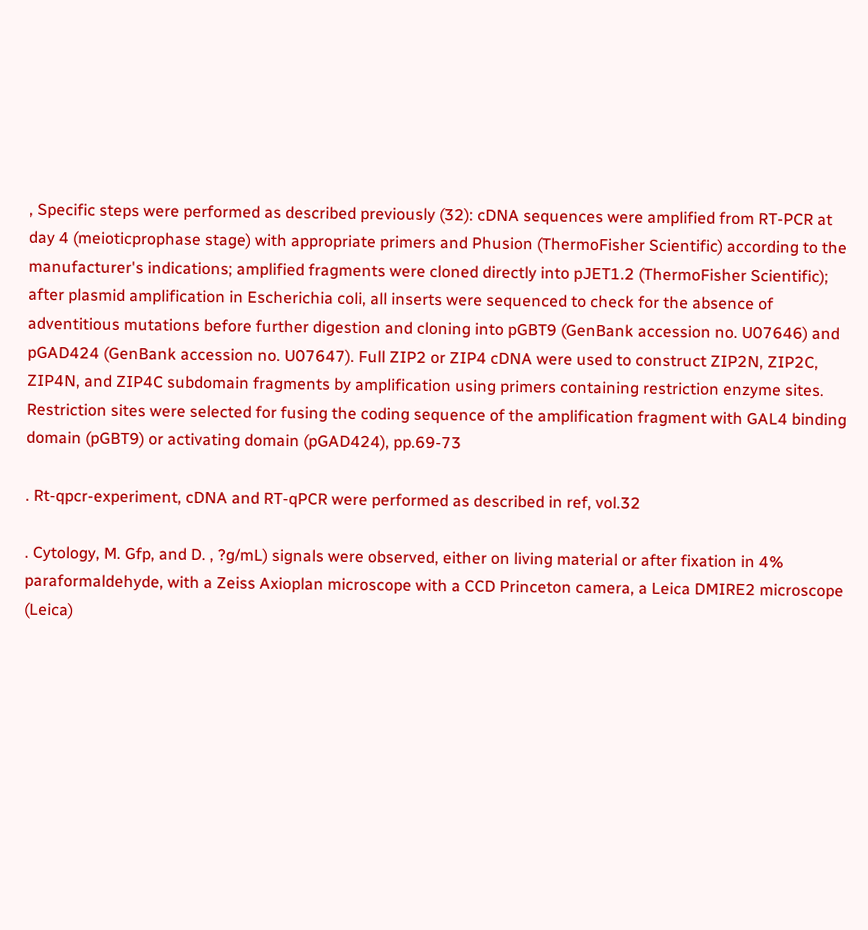, Specific steps were performed as described previously (32): cDNA sequences were amplified from RT-PCR at day 4 (meioticprophase stage) with appropriate primers and Phusion (ThermoFisher Scientific) according to the manufacturer's indications; amplified fragments were cloned directly into pJET1.2 (ThermoFisher Scientific); after plasmid amplification in Escherichia coli, all inserts were sequenced to check for the absence of adventitious mutations before further digestion and cloning into pGBT9 (GenBank accession no. U07646) and pGAD424 (GenBank accession no. U07647). Full ZIP2 or ZIP4 cDNA were used to construct ZIP2N, ZIP2C, ZIP4N, and ZIP4C subdomain fragments by amplification using primers containing restriction enzyme sites. Restriction sites were selected for fusing the coding sequence of the amplification fragment with GAL4 binding domain (pGBT9) or activating domain (pGAD424), pp.69-73

. Rt-qpcr-experiment, cDNA and RT-qPCR were performed as described in ref, vol.32

. Cytology, M. Gfp, and D. , ?g/mL) signals were observed, either on living material or after fixation in 4% paraformaldehyde, with a Zeiss Axioplan microscope with a CCD Princeton camera, a Leica DMIRE2 microscope (Leica)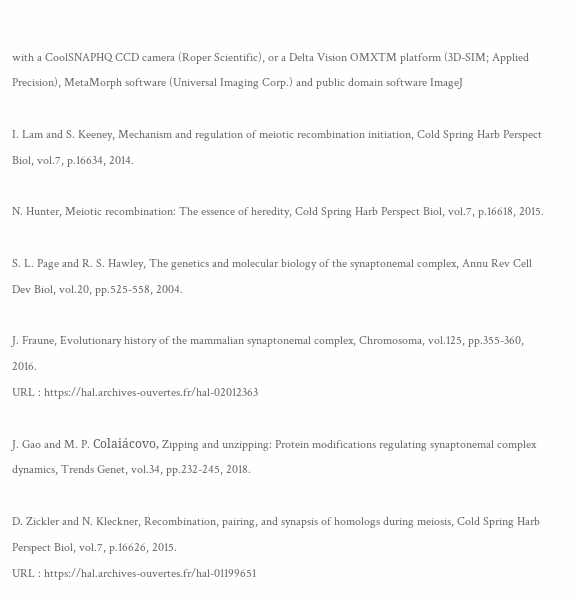with a CoolSNAPHQ CCD camera (Roper Scientific), or a Delta Vision OMXTM platform (3D-SIM; Applied Precision), MetaMorph software (Universal Imaging Corp.) and public domain software ImageJ

I. Lam and S. Keeney, Mechanism and regulation of meiotic recombination initiation, Cold Spring Harb Perspect Biol, vol.7, p.16634, 2014.

N. Hunter, Meiotic recombination: The essence of heredity, Cold Spring Harb Perspect Biol, vol.7, p.16618, 2015.

S. L. Page and R. S. Hawley, The genetics and molecular biology of the synaptonemal complex, Annu Rev Cell Dev Biol, vol.20, pp.525-558, 2004.

J. Fraune, Evolutionary history of the mammalian synaptonemal complex, Chromosoma, vol.125, pp.355-360, 2016.
URL : https://hal.archives-ouvertes.fr/hal-02012363

J. Gao and M. P. Colaiácovo, Zipping and unzipping: Protein modifications regulating synaptonemal complex dynamics, Trends Genet, vol.34, pp.232-245, 2018.

D. Zickler and N. Kleckner, Recombination, pairing, and synapsis of homologs during meiosis, Cold Spring Harb Perspect Biol, vol.7, p.16626, 2015.
URL : https://hal.archives-ouvertes.fr/hal-01199651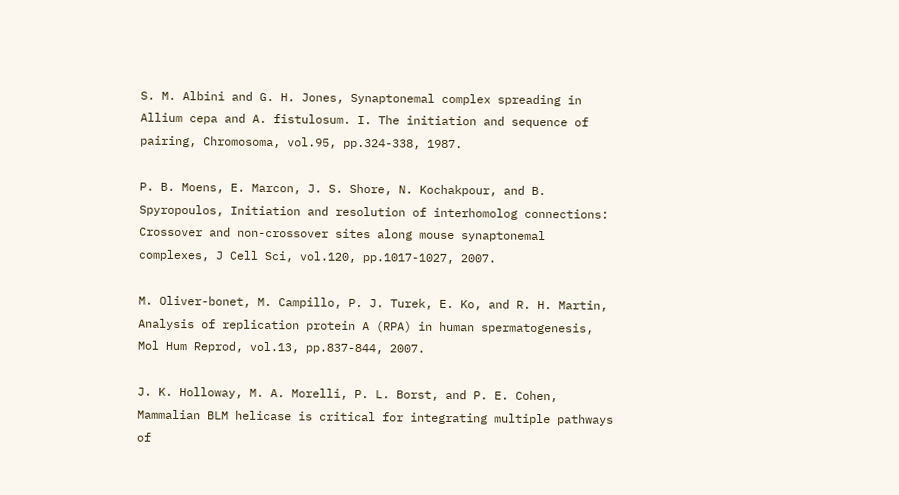S. M. Albini and G. H. Jones, Synaptonemal complex spreading in Allium cepa and A. fistulosum. I. The initiation and sequence of pairing, Chromosoma, vol.95, pp.324-338, 1987.

P. B. Moens, E. Marcon, J. S. Shore, N. Kochakpour, and B. Spyropoulos, Initiation and resolution of interhomolog connections: Crossover and non-crossover sites along mouse synaptonemal complexes, J Cell Sci, vol.120, pp.1017-1027, 2007.

M. Oliver-bonet, M. Campillo, P. J. Turek, E. Ko, and R. H. Martin, Analysis of replication protein A (RPA) in human spermatogenesis, Mol Hum Reprod, vol.13, pp.837-844, 2007.

J. K. Holloway, M. A. Morelli, P. L. Borst, and P. E. Cohen, Mammalian BLM helicase is critical for integrating multiple pathways of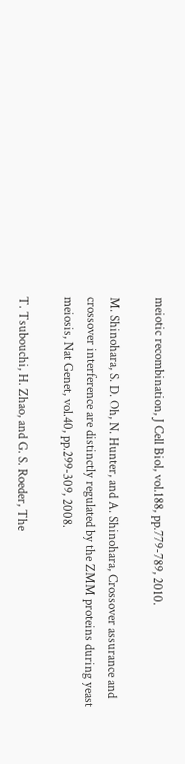meiotic recombination, J Cell Biol, vol.188, pp.779-789, 2010.

M. Shinohara, S. D. Oh, N. Hunter, and A. Shinohara, Crossover assurance and crossover interference are distinctly regulated by the ZMM proteins during yeast meiosis, Nat Genet, vol.40, pp.299-309, 2008.

T. Tsubouchi, H. Zhao, and G. S. Roeder, The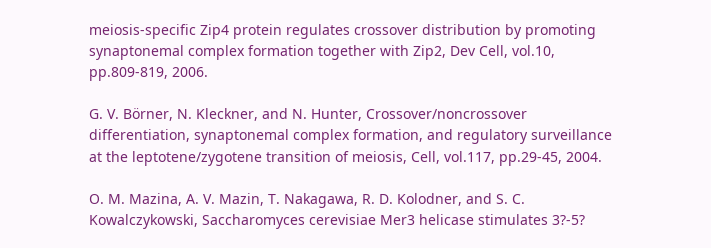meiosis-specific Zip4 protein regulates crossover distribution by promoting synaptonemal complex formation together with Zip2, Dev Cell, vol.10, pp.809-819, 2006.

G. V. Börner, N. Kleckner, and N. Hunter, Crossover/noncrossover differentiation, synaptonemal complex formation, and regulatory surveillance at the leptotene/zygotene transition of meiosis, Cell, vol.117, pp.29-45, 2004.

O. M. Mazina, A. V. Mazin, T. Nakagawa, R. D. Kolodner, and S. C. Kowalczykowski, Saccharomyces cerevisiae Mer3 helicase stimulates 3?-5?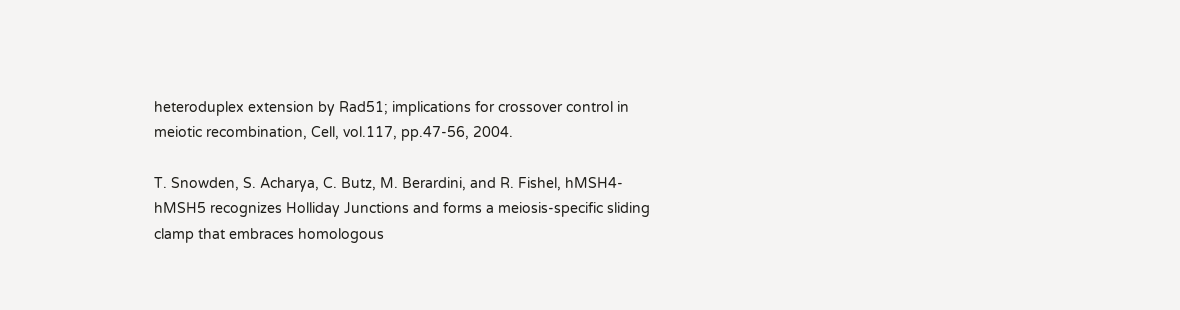heteroduplex extension by Rad51; implications for crossover control in meiotic recombination, Cell, vol.117, pp.47-56, 2004.

T. Snowden, S. Acharya, C. Butz, M. Berardini, and R. Fishel, hMSH4-hMSH5 recognizes Holliday Junctions and forms a meiosis-specific sliding clamp that embraces homologous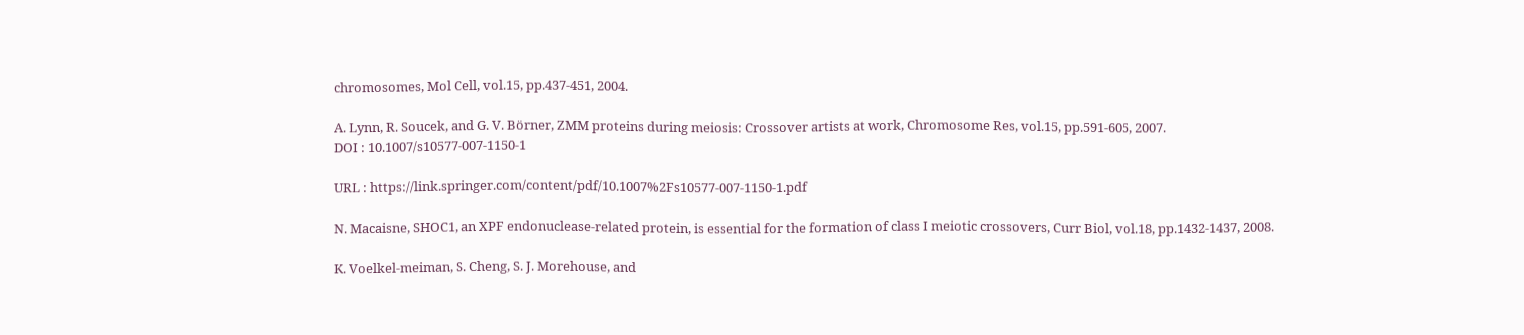chromosomes, Mol Cell, vol.15, pp.437-451, 2004.

A. Lynn, R. Soucek, and G. V. Börner, ZMM proteins during meiosis: Crossover artists at work, Chromosome Res, vol.15, pp.591-605, 2007.
DOI : 10.1007/s10577-007-1150-1

URL : https://link.springer.com/content/pdf/10.1007%2Fs10577-007-1150-1.pdf

N. Macaisne, SHOC1, an XPF endonuclease-related protein, is essential for the formation of class I meiotic crossovers, Curr Biol, vol.18, pp.1432-1437, 2008.

K. Voelkel-meiman, S. Cheng, S. J. Morehouse, and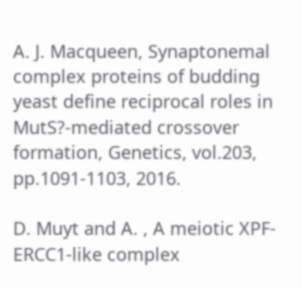A. J. Macqueen, Synaptonemal complex proteins of budding yeast define reciprocal roles in MutS?-mediated crossover formation, Genetics, vol.203, pp.1091-1103, 2016.

D. Muyt and A. , A meiotic XPF-ERCC1-like complex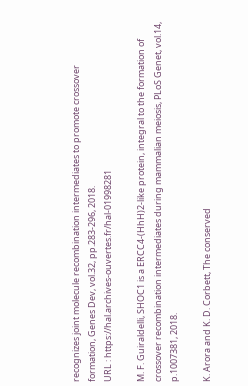recognizes joint molecule recombination intermediates to promote crossover formation, Genes Dev, vol.32, pp.283-296, 2018.
URL : https://hal.archives-ouvertes.fr/hal-01998281

M. F. Guiraldelli, SHOC1 is a ERCC4-(HhH)2-like protein, integral to the formation of crossover recombination intermediates during mammalian meiosis, PLoS Genet, vol.14, p.1007381, 2018.

K. Arora and K. D. Corbett, The conserved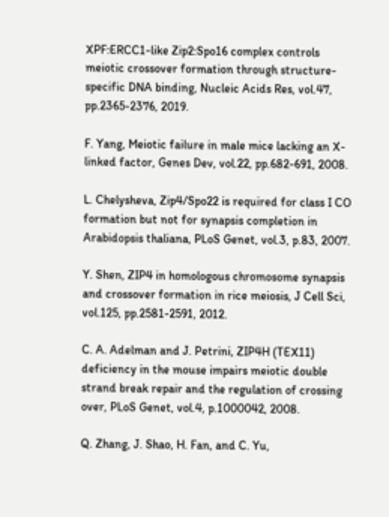XPF:ERCC1-like Zip2:Spo16 complex controls meiotic crossover formation through structure-specific DNA binding, Nucleic Acids Res, vol.47, pp.2365-2376, 2019.

F. Yang, Meiotic failure in male mice lacking an X-linked factor, Genes Dev, vol.22, pp.682-691, 2008.

L. Chelysheva, Zip4/Spo22 is required for class I CO formation but not for synapsis completion in Arabidopsis thaliana, PLoS Genet, vol.3, p.83, 2007.

Y. Shen, ZIP4 in homologous chromosome synapsis and crossover formation in rice meiosis, J Cell Sci, vol.125, pp.2581-2591, 2012.

C. A. Adelman and J. Petrini, ZIP4H (TEX11) deficiency in the mouse impairs meiotic double strand break repair and the regulation of crossing over, PLoS Genet, vol.4, p.1000042, 2008.

Q. Zhang, J. Shao, H. Fan, and C. Yu,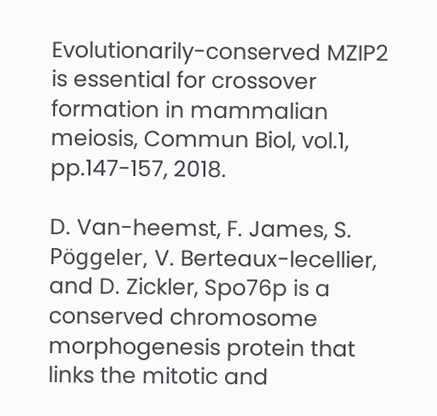Evolutionarily-conserved MZIP2 is essential for crossover formation in mammalian meiosis, Commun Biol, vol.1, pp.147-157, 2018.

D. Van-heemst, F. James, S. Pöggeler, V. Berteaux-lecellier, and D. Zickler, Spo76p is a conserved chromosome morphogenesis protein that links the mitotic and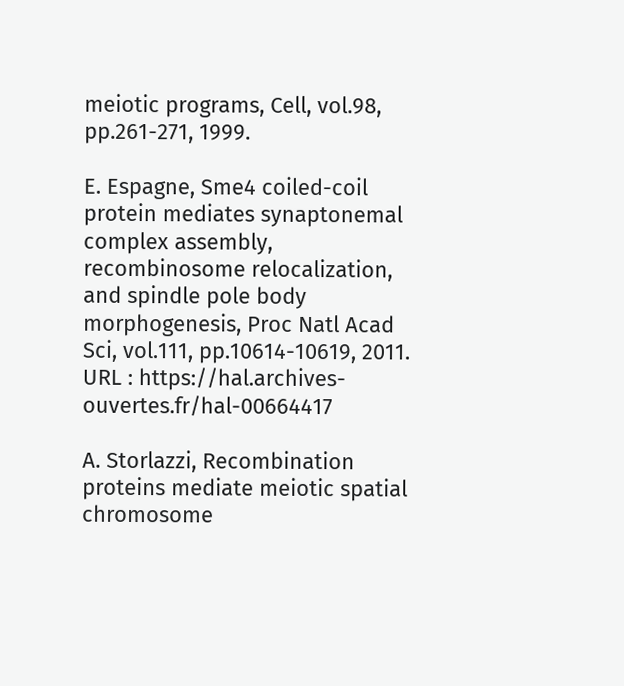meiotic programs, Cell, vol.98, pp.261-271, 1999.

E. Espagne, Sme4 coiled-coil protein mediates synaptonemal complex assembly, recombinosome relocalization, and spindle pole body morphogenesis, Proc Natl Acad Sci, vol.111, pp.10614-10619, 2011.
URL : https://hal.archives-ouvertes.fr/hal-00664417

A. Storlazzi, Recombination proteins mediate meiotic spatial chromosome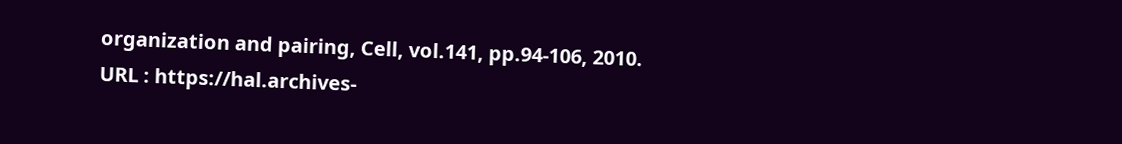organization and pairing, Cell, vol.141, pp.94-106, 2010.
URL : https://hal.archives-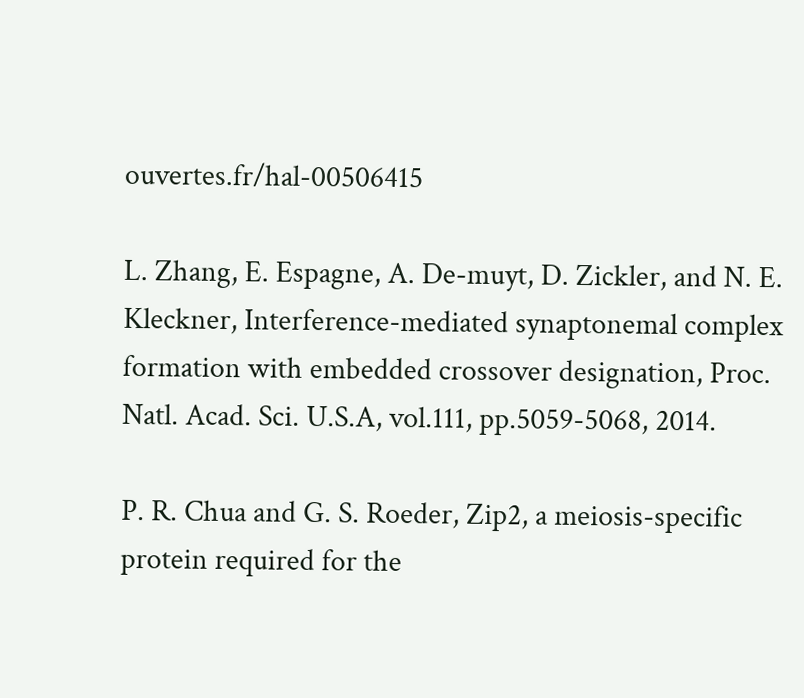ouvertes.fr/hal-00506415

L. Zhang, E. Espagne, A. De-muyt, D. Zickler, and N. E. Kleckner, Interference-mediated synaptonemal complex formation with embedded crossover designation, Proc. Natl. Acad. Sci. U.S.A, vol.111, pp.5059-5068, 2014.

P. R. Chua and G. S. Roeder, Zip2, a meiosis-specific protein required for the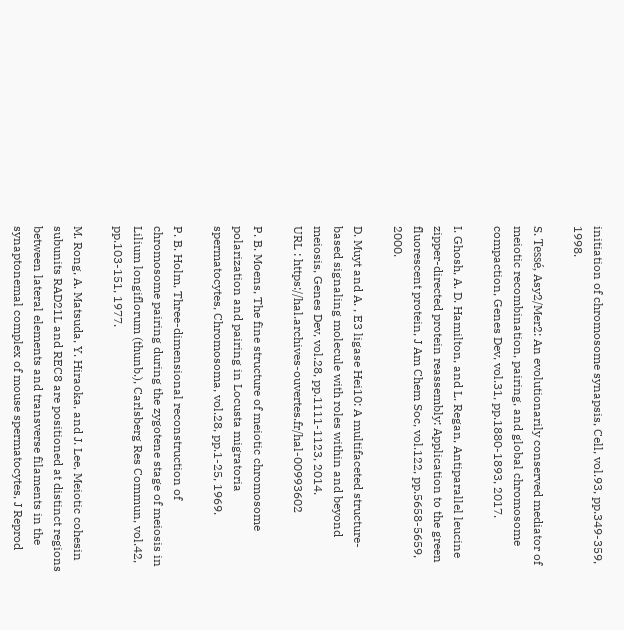initiation of chromosome synapsis, Cell, vol.93, pp.349-359, 1998.

S. Tessé, Asy2/Mer2: An evolutionarily conserved mediator of meiotic recombination, pairing, and global chromosome compaction, Genes Dev, vol.31, pp.1880-1893, 2017.

I. Ghosh, A. D. Hamilton, and L. Regan, Antiparallel leucine zipper-directed protein reassembly: Application to the green fluorescent protein, J Am Chem Soc, vol.122, pp.5658-5659, 2000.

D. Muyt and A. , E3 ligase Hei10: A multifaceted structure-based signaling molecule with roles within and beyond meiosis, Genes Dev, vol.28, pp.1111-1123, 2014.
URL : https://hal.archives-ouvertes.fr/hal-00993602

P. B. Moens, The fine structure of meiotic chromosome polarization and pairing in Locusta migratoria spermatocytes, Chromosoma, vol.28, pp.1-25, 1969.

P. B. Holm, Three-dimensional reconstruction of chromosome pairing during the zygotene stage of meiosis in Lilium longiflorum (thunb.), Carlsberg Res Commun, vol.42, pp.103-151, 1977.

M. Rong, A. Matsuda, Y. Hiraoka, and J. Lee, Meiotic cohesin subunits RAD21L and REC8 are positioned at distinct regions between lateral elements and transverse filaments in the synaptonemal complex of mouse spermatocytes, J Reprod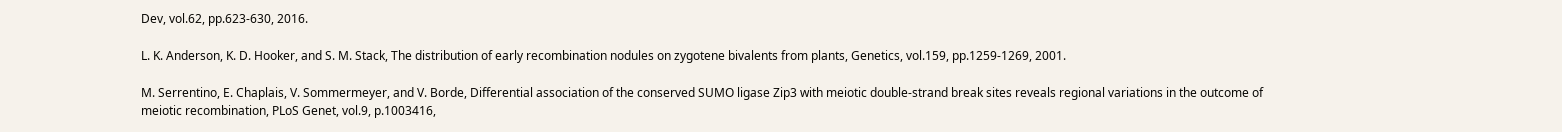Dev, vol.62, pp.623-630, 2016.

L. K. Anderson, K. D. Hooker, and S. M. Stack, The distribution of early recombination nodules on zygotene bivalents from plants, Genetics, vol.159, pp.1259-1269, 2001.

M. Serrentino, E. Chaplais, V. Sommermeyer, and V. Borde, Differential association of the conserved SUMO ligase Zip3 with meiotic double-strand break sites reveals regional variations in the outcome of meiotic recombination, PLoS Genet, vol.9, p.1003416,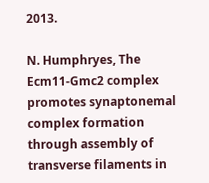2013.

N. Humphryes, The Ecm11-Gmc2 complex promotes synaptonemal complex formation through assembly of transverse filaments in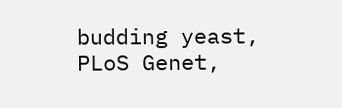budding yeast, PLoS Genet,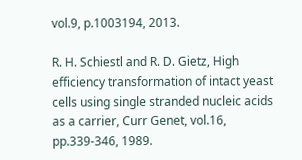vol.9, p.1003194, 2013.

R. H. Schiestl and R. D. Gietz, High efficiency transformation of intact yeast cells using single stranded nucleic acids as a carrier, Curr Genet, vol.16, pp.339-346, 1989.